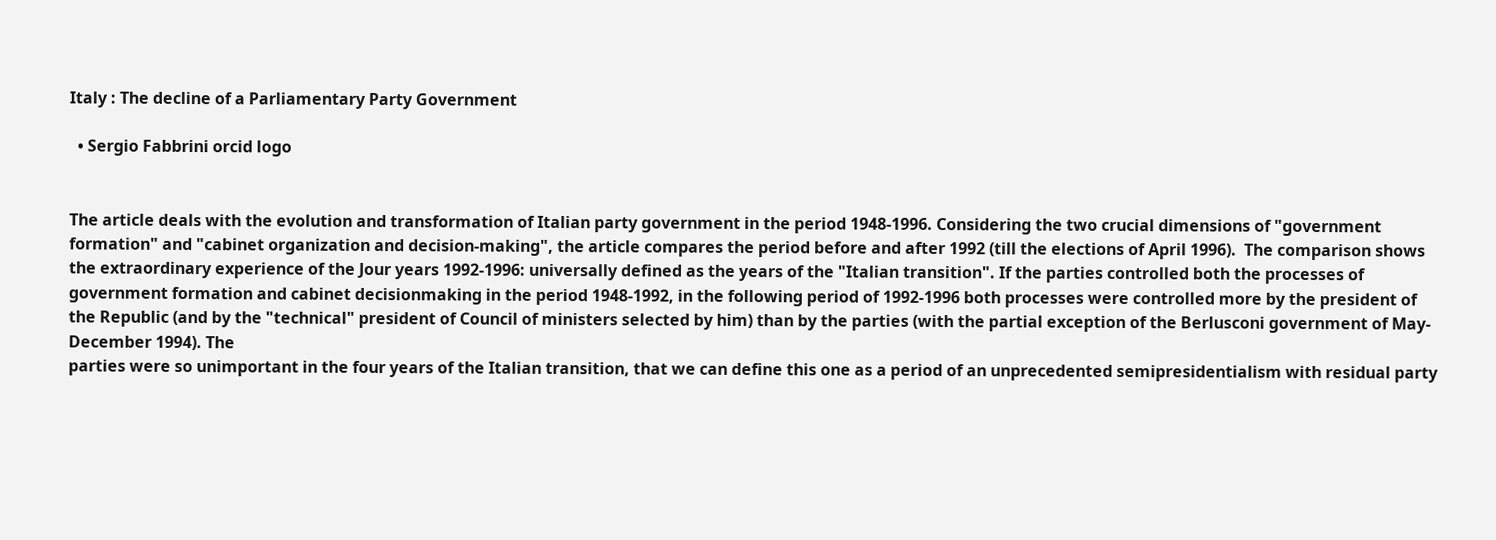Italy : The decline of a Parliamentary Party Government

  • Sergio Fabbrini orcid logo


The article deals with the evolution and transformation of Italian party government in the period 1948-1996. Considering the two crucial dimensions of "government formation" and "cabinet organization and decision-making", the article compares the period before and after 1992 (till the elections of April 1996).  The comparison shows the extraordinary experience of the Jour years 1992-1996: universally defined as the years of the "Italian transition". If the parties controlled both the processes of government formation and cabinet decisionmaking in the period 1948-1992, in the following period of 1992-1996 both processes were controlled more by the president of the Republic (and by the "technical" president of Council of ministers selected by him) than by the parties (with the partial exception of the Berlusconi government of May-December 1994). The
parties were so unimportant in the four years of the Italian transition, that we can define this one as a period of an unprecedented semipresidentialism with residual party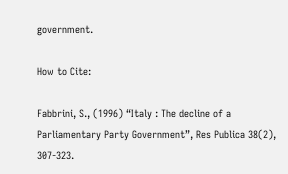government.

How to Cite:

Fabbrini, S., (1996) “Italy : The decline of a Parliamentary Party Government”, Res Publica 38(2), 307-323.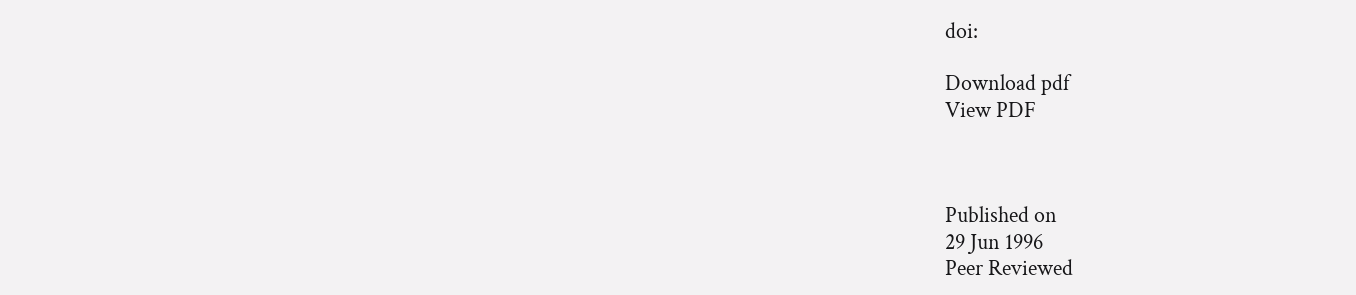doi:

Download pdf
View PDF



Published on
29 Jun 1996
Peer Reviewed